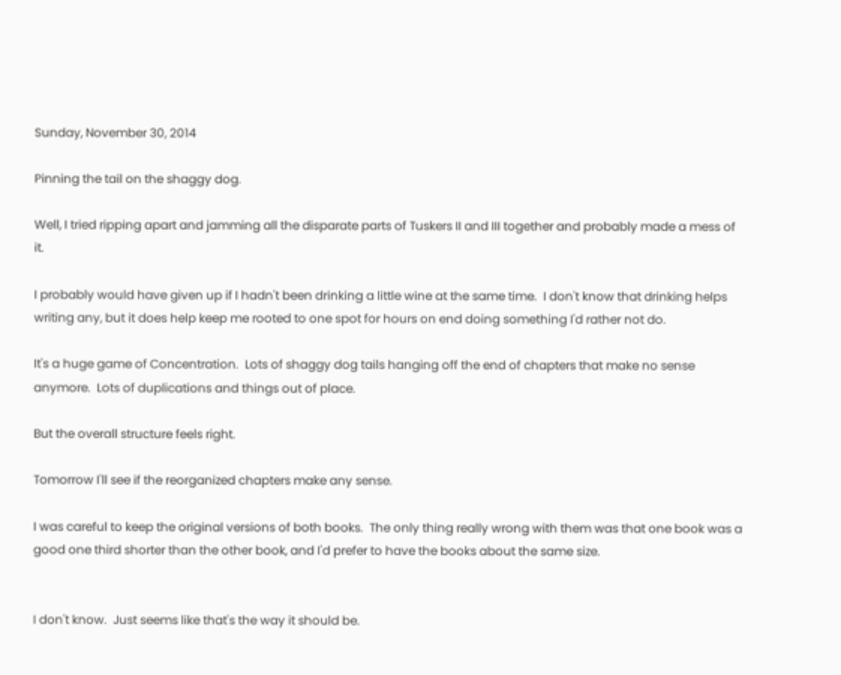Sunday, November 30, 2014

Pinning the tail on the shaggy dog.

Well, I tried ripping apart and jamming all the disparate parts of Tuskers II and III together and probably made a mess of it.

I probably would have given up if I hadn't been drinking a little wine at the same time.  I don't know that drinking helps writing any, but it does help keep me rooted to one spot for hours on end doing something I'd rather not do.

It's a huge game of Concentration.  Lots of shaggy dog tails hanging off the end of chapters that make no sense anymore.  Lots of duplications and things out of place.

But the overall structure feels right.

Tomorrow I'll see if the reorganized chapters make any sense.

I was careful to keep the original versions of both books.  The only thing really wrong with them was that one book was a good one third shorter than the other book, and I'd prefer to have the books about the same size.


I don't know.  Just seems like that's the way it should be.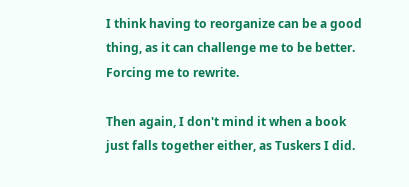I think having to reorganize can be a good thing, as it can challenge me to be better.  Forcing me to rewrite.

Then again, I don't mind it when a book just falls together either, as Tuskers I did.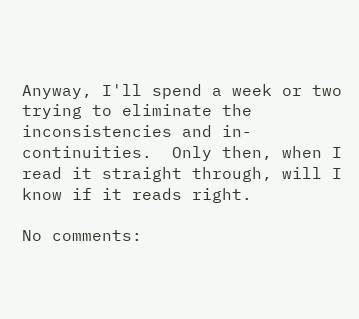Anyway, I'll spend a week or two trying to eliminate the inconsistencies and in-continuities.  Only then, when I read it straight through, will I know if it reads right.

No comments: